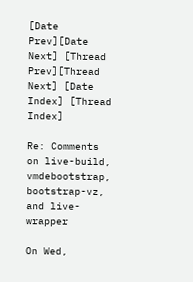[Date Prev][Date Next] [Thread Prev][Thread Next] [Date Index] [Thread Index]

Re: Comments on live-build, vmdebootstrap, bootstrap-vz, and live-wrapper

On Wed,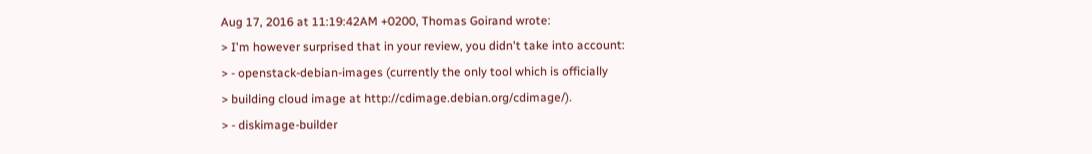Aug 17, 2016 at 11:19:42AM +0200, Thomas Goirand wrote:
> I'm however surprised that in your review, you didn't take into account:
> - openstack-debian-images (currently the only tool which is officially
> building cloud image at http://cdimage.debian.org/cdimage/).
> - diskimage-builder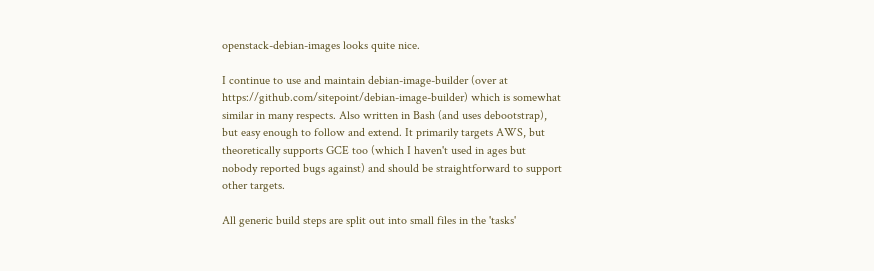openstack-debian-images looks quite nice.

I continue to use and maintain debian-image-builder (over at
https://github.com/sitepoint/debian-image-builder) which is somewhat
similar in many respects. Also written in Bash (and uses debootstrap),
but easy enough to follow and extend. It primarily targets AWS, but
theoretically supports GCE too (which I haven't used in ages but
nobody reported bugs against) and should be straightforward to support
other targets.

All generic build steps are split out into small files in the 'tasks'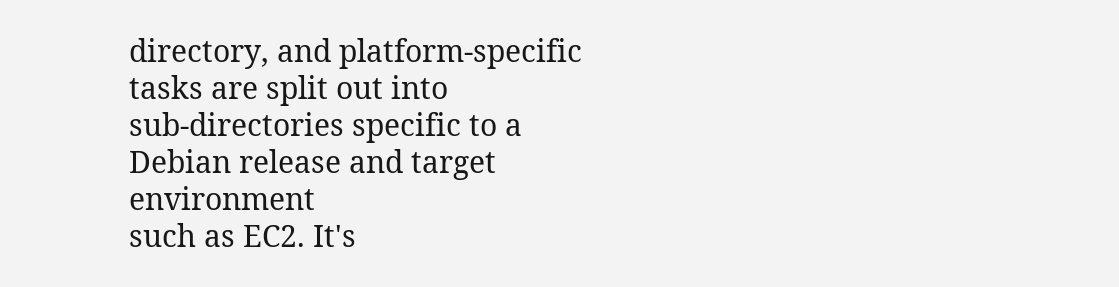directory, and platform-specific tasks are split out into
sub-directories specific to a Debian release and target environment
such as EC2. It's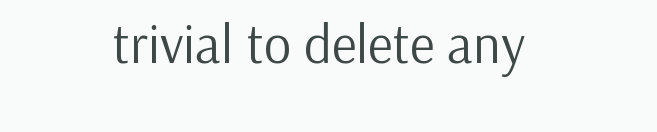trivial to delete any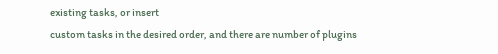existing tasks, or insert
custom tasks in the desired order, and there are number of plugins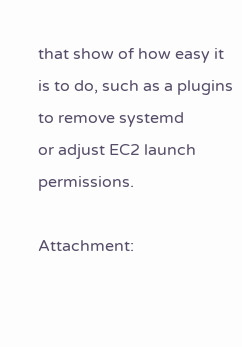that show of how easy it is to do, such as a plugins to remove systemd
or adjust EC2 launch permissions.

Attachment: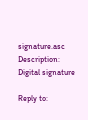signature.asc
Description: Digital signature

Reply to: